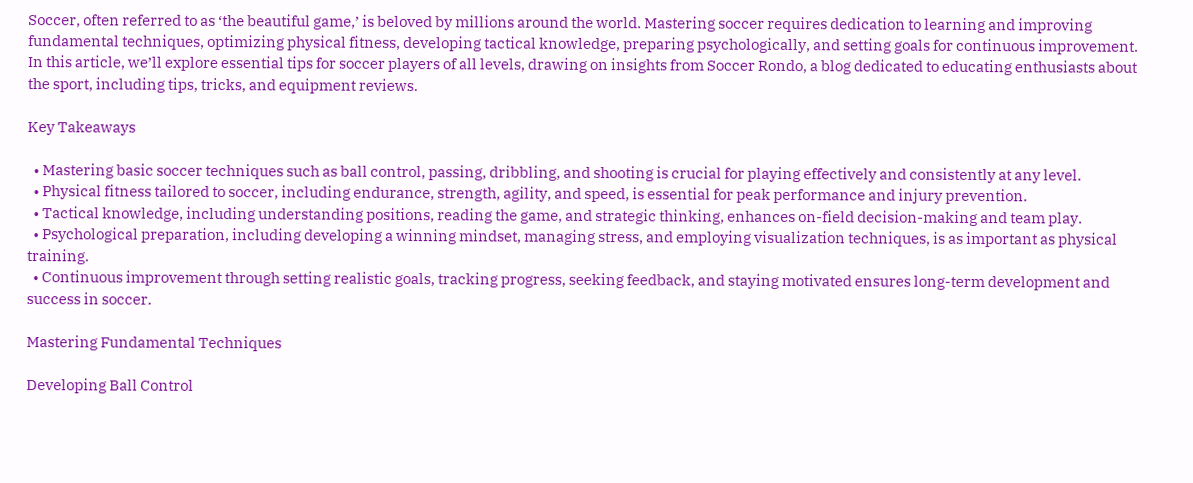Soccer, often referred to as ‘the beautiful game,’ is beloved by millions around the world. Mastering soccer requires dedication to learning and improving fundamental techniques, optimizing physical fitness, developing tactical knowledge, preparing psychologically, and setting goals for continuous improvement. In this article, we’ll explore essential tips for soccer players of all levels, drawing on insights from Soccer Rondo, a blog dedicated to educating enthusiasts about the sport, including tips, tricks, and equipment reviews.

Key Takeaways

  • Mastering basic soccer techniques such as ball control, passing, dribbling, and shooting is crucial for playing effectively and consistently at any level.
  • Physical fitness tailored to soccer, including endurance, strength, agility, and speed, is essential for peak performance and injury prevention.
  • Tactical knowledge, including understanding positions, reading the game, and strategic thinking, enhances on-field decision-making and team play.
  • Psychological preparation, including developing a winning mindset, managing stress, and employing visualization techniques, is as important as physical training.
  • Continuous improvement through setting realistic goals, tracking progress, seeking feedback, and staying motivated ensures long-term development and success in soccer.

Mastering Fundamental Techniques

Developing Ball Control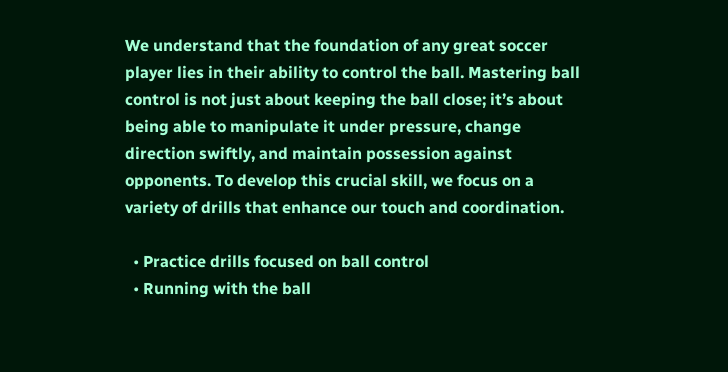We understand that the foundation of any great soccer player lies in their ability to control the ball. Mastering ball control is not just about keeping the ball close; it’s about being able to manipulate it under pressure, change direction swiftly, and maintain possession against opponents. To develop this crucial skill, we focus on a variety of drills that enhance our touch and coordination.

  • Practice drills focused on ball control
  • Running with the ball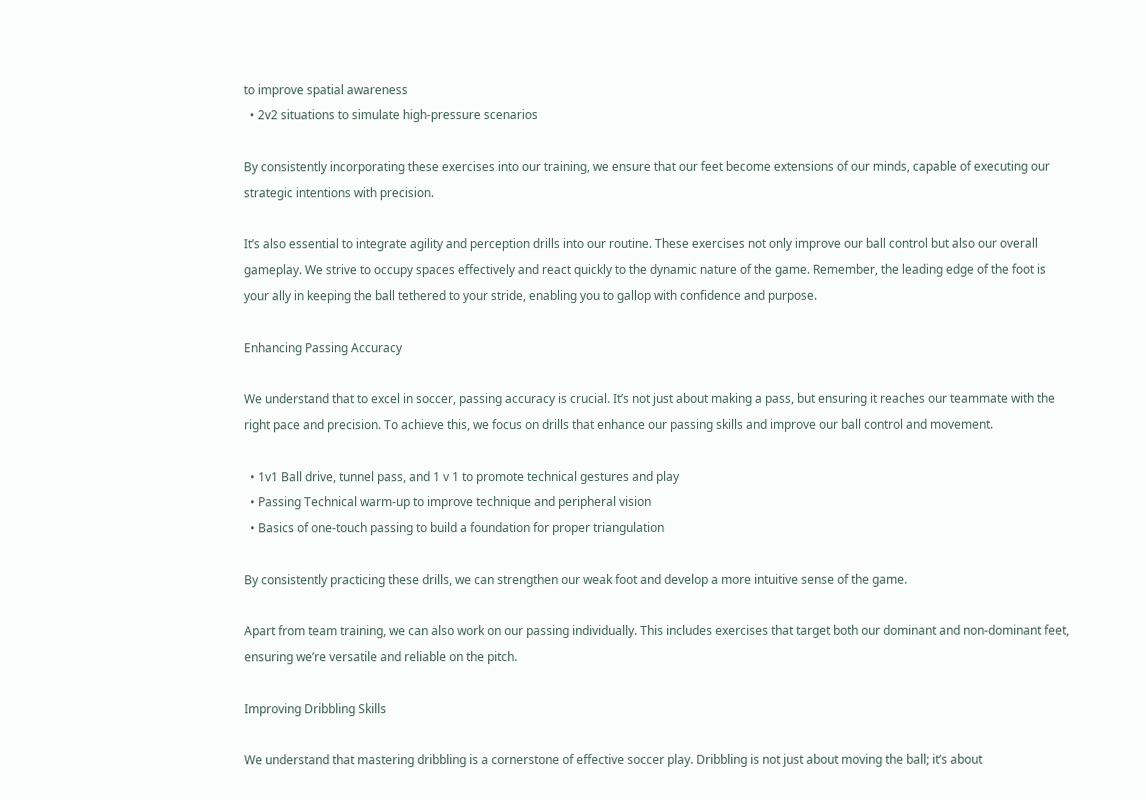to improve spatial awareness
  • 2v2 situations to simulate high-pressure scenarios

By consistently incorporating these exercises into our training, we ensure that our feet become extensions of our minds, capable of executing our strategic intentions with precision.

It’s also essential to integrate agility and perception drills into our routine. These exercises not only improve our ball control but also our overall gameplay. We strive to occupy spaces effectively and react quickly to the dynamic nature of the game. Remember, the leading edge of the foot is your ally in keeping the ball tethered to your stride, enabling you to gallop with confidence and purpose.

Enhancing Passing Accuracy

We understand that to excel in soccer, passing accuracy is crucial. It’s not just about making a pass, but ensuring it reaches our teammate with the right pace and precision. To achieve this, we focus on drills that enhance our passing skills and improve our ball control and movement.

  • 1v1 Ball drive, tunnel pass, and 1 v 1 to promote technical gestures and play
  • Passing Technical warm-up to improve technique and peripheral vision
  • Basics of one-touch passing to build a foundation for proper triangulation

By consistently practicing these drills, we can strengthen our weak foot and develop a more intuitive sense of the game.

Apart from team training, we can also work on our passing individually. This includes exercises that target both our dominant and non-dominant feet, ensuring we’re versatile and reliable on the pitch.

Improving Dribbling Skills

We understand that mastering dribbling is a cornerstone of effective soccer play. Dribbling is not just about moving the ball; it’s about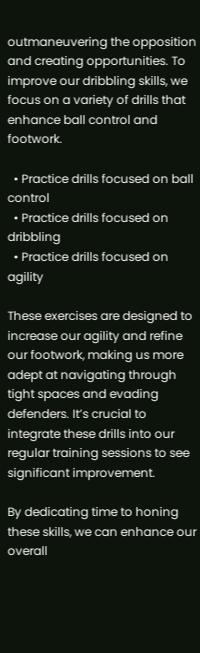outmaneuvering the opposition and creating opportunities. To improve our dribbling skills, we focus on a variety of drills that enhance ball control and footwork.

  • Practice drills focused on ball control
  • Practice drills focused on dribbling
  • Practice drills focused on agility

These exercises are designed to increase our agility and refine our footwork, making us more adept at navigating through tight spaces and evading defenders. It’s crucial to integrate these drills into our regular training sessions to see significant improvement.

By dedicating time to honing these skills, we can enhance our overall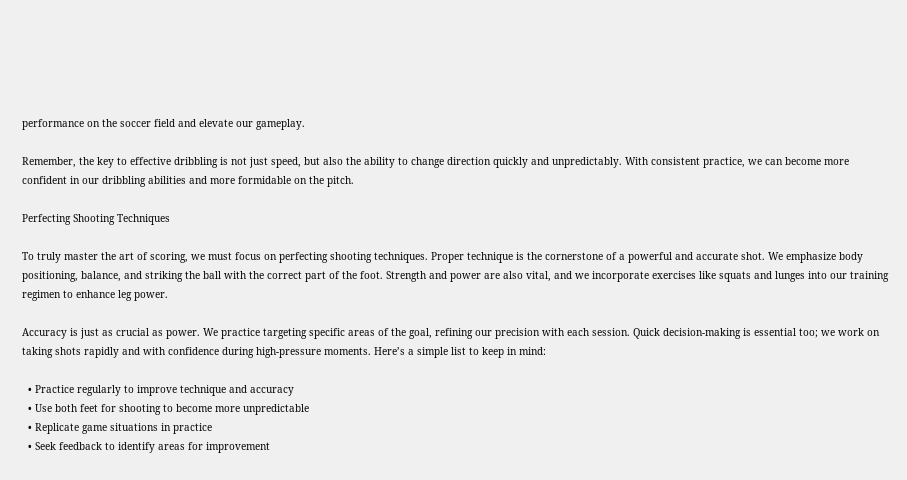performance on the soccer field and elevate our gameplay.

Remember, the key to effective dribbling is not just speed, but also the ability to change direction quickly and unpredictably. With consistent practice, we can become more confident in our dribbling abilities and more formidable on the pitch.

Perfecting Shooting Techniques

To truly master the art of scoring, we must focus on perfecting shooting techniques. Proper technique is the cornerstone of a powerful and accurate shot. We emphasize body positioning, balance, and striking the ball with the correct part of the foot. Strength and power are also vital, and we incorporate exercises like squats and lunges into our training regimen to enhance leg power.

Accuracy is just as crucial as power. We practice targeting specific areas of the goal, refining our precision with each session. Quick decision-making is essential too; we work on taking shots rapidly and with confidence during high-pressure moments. Here’s a simple list to keep in mind:

  • Practice regularly to improve technique and accuracy
  • Use both feet for shooting to become more unpredictable
  • Replicate game situations in practice
  • Seek feedback to identify areas for improvement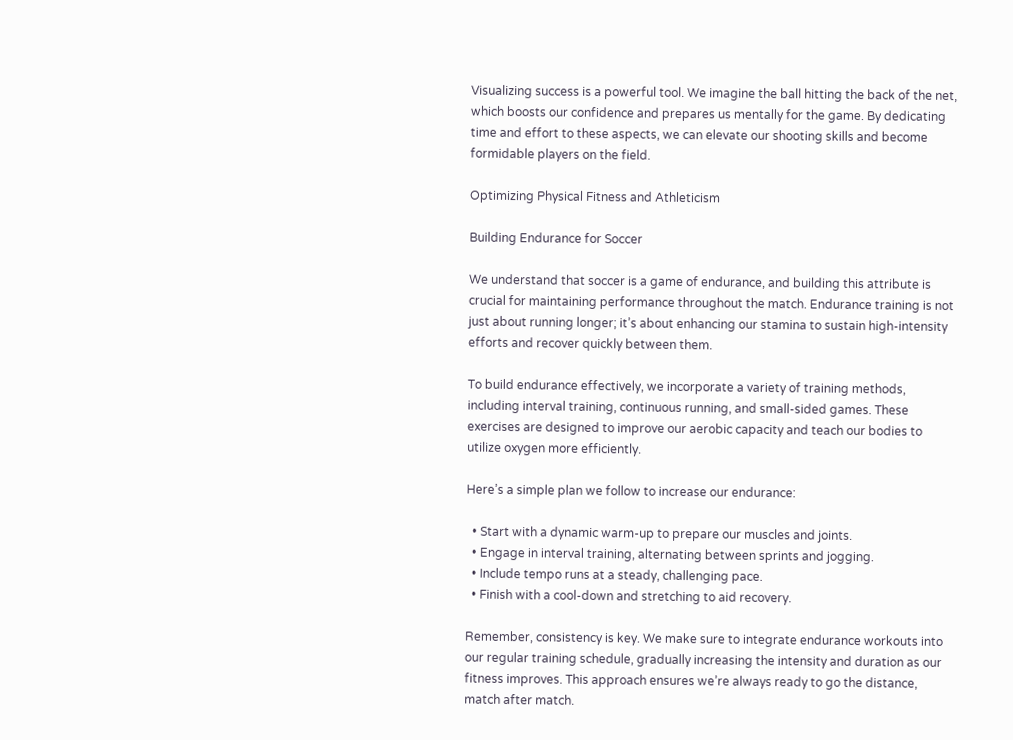Visualizing success is a powerful tool. We imagine the ball hitting the back of the net, which boosts our confidence and prepares us mentally for the game. By dedicating time and effort to these aspects, we can elevate our shooting skills and become formidable players on the field.

Optimizing Physical Fitness and Athleticism

Building Endurance for Soccer

We understand that soccer is a game of endurance, and building this attribute is crucial for maintaining performance throughout the match. Endurance training is not just about running longer; it’s about enhancing our stamina to sustain high-intensity efforts and recover quickly between them.

To build endurance effectively, we incorporate a variety of training methods, including interval training, continuous running, and small-sided games. These exercises are designed to improve our aerobic capacity and teach our bodies to utilize oxygen more efficiently.

Here’s a simple plan we follow to increase our endurance:

  • Start with a dynamic warm-up to prepare our muscles and joints.
  • Engage in interval training, alternating between sprints and jogging.
  • Include tempo runs at a steady, challenging pace.
  • Finish with a cool-down and stretching to aid recovery.

Remember, consistency is key. We make sure to integrate endurance workouts into our regular training schedule, gradually increasing the intensity and duration as our fitness improves. This approach ensures we’re always ready to go the distance, match after match.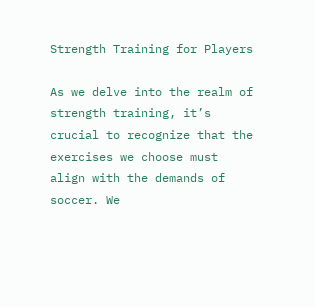Strength Training for Players

As we delve into the realm of strength training, it’s crucial to recognize that the exercises we choose must align with the demands of soccer. We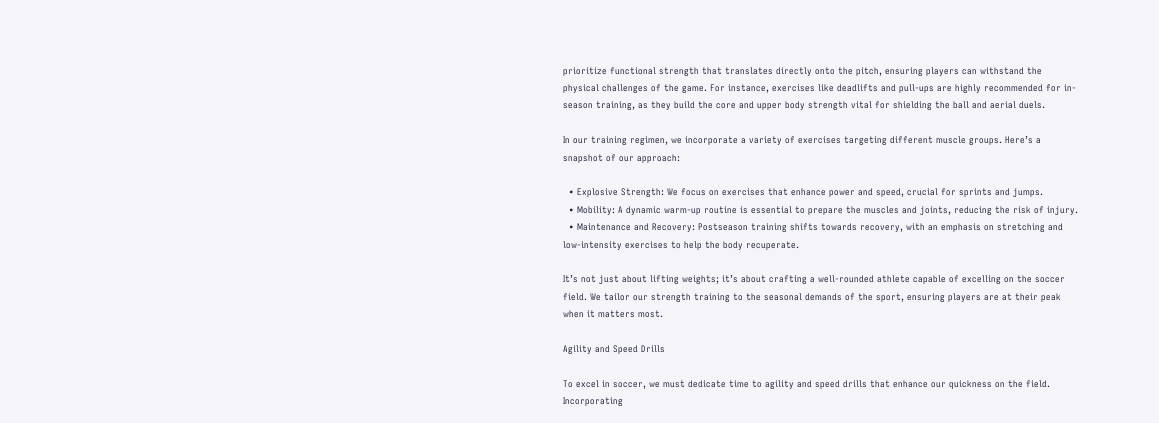prioritize functional strength that translates directly onto the pitch, ensuring players can withstand the physical challenges of the game. For instance, exercises like deadlifts and pull-ups are highly recommended for in-season training, as they build the core and upper body strength vital for shielding the ball and aerial duels.

In our training regimen, we incorporate a variety of exercises targeting different muscle groups. Here’s a snapshot of our approach:

  • Explosive Strength: We focus on exercises that enhance power and speed, crucial for sprints and jumps.
  • Mobility: A dynamic warm-up routine is essential to prepare the muscles and joints, reducing the risk of injury.
  • Maintenance and Recovery: Postseason training shifts towards recovery, with an emphasis on stretching and low-intensity exercises to help the body recuperate.

It’s not just about lifting weights; it’s about crafting a well-rounded athlete capable of excelling on the soccer field. We tailor our strength training to the seasonal demands of the sport, ensuring players are at their peak when it matters most.

Agility and Speed Drills

To excel in soccer, we must dedicate time to agility and speed drills that enhance our quickness on the field. Incorporating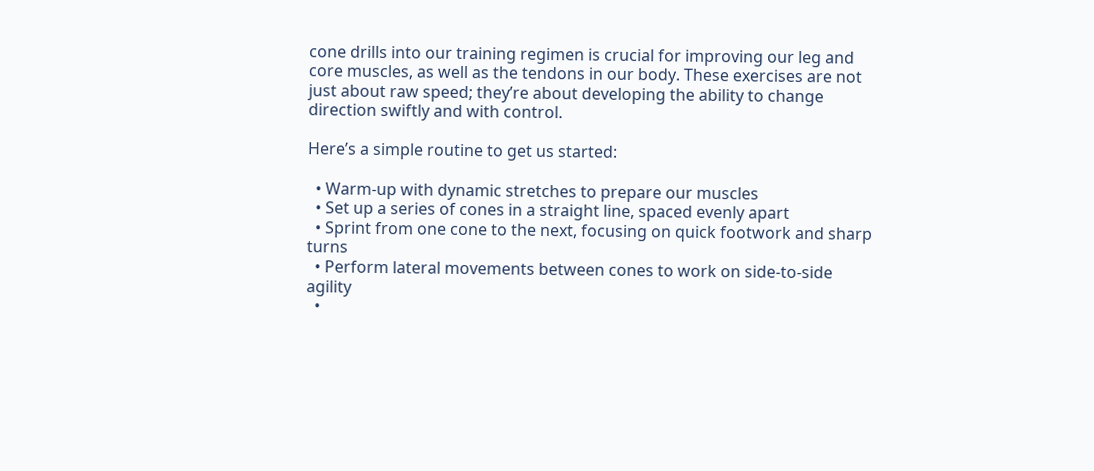cone drills into our training regimen is crucial for improving our leg and core muscles, as well as the tendons in our body. These exercises are not just about raw speed; they’re about developing the ability to change direction swiftly and with control.

Here’s a simple routine to get us started:

  • Warm-up with dynamic stretches to prepare our muscles
  • Set up a series of cones in a straight line, spaced evenly apart
  • Sprint from one cone to the next, focusing on quick footwork and sharp turns
  • Perform lateral movements between cones to work on side-to-side agility
  •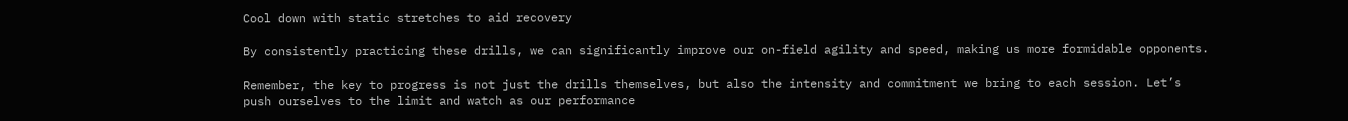Cool down with static stretches to aid recovery

By consistently practicing these drills, we can significantly improve our on-field agility and speed, making us more formidable opponents.

Remember, the key to progress is not just the drills themselves, but also the intensity and commitment we bring to each session. Let’s push ourselves to the limit and watch as our performance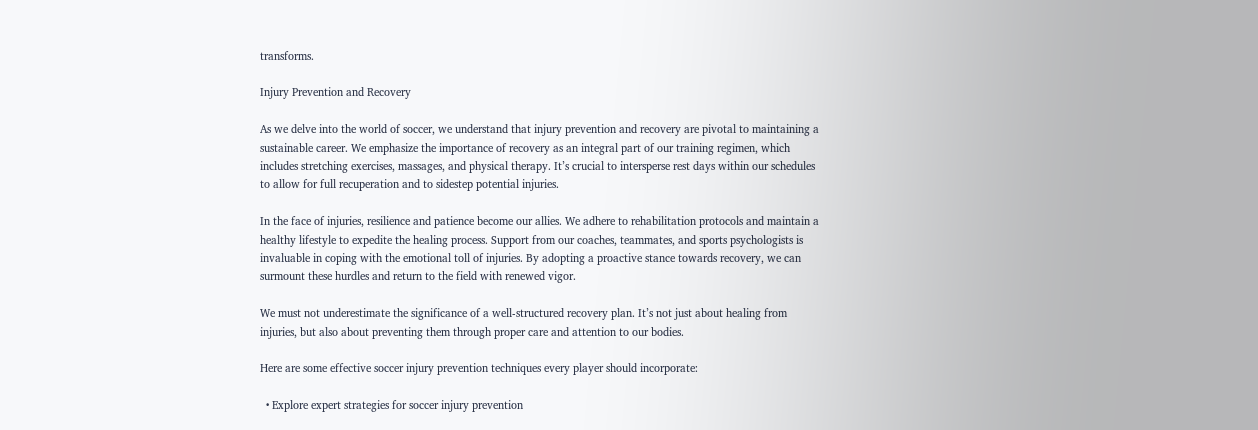transforms.

Injury Prevention and Recovery

As we delve into the world of soccer, we understand that injury prevention and recovery are pivotal to maintaining a sustainable career. We emphasize the importance of recovery as an integral part of our training regimen, which includes stretching exercises, massages, and physical therapy. It’s crucial to intersperse rest days within our schedules to allow for full recuperation and to sidestep potential injuries.

In the face of injuries, resilience and patience become our allies. We adhere to rehabilitation protocols and maintain a healthy lifestyle to expedite the healing process. Support from our coaches, teammates, and sports psychologists is invaluable in coping with the emotional toll of injuries. By adopting a proactive stance towards recovery, we can surmount these hurdles and return to the field with renewed vigor.

We must not underestimate the significance of a well-structured recovery plan. It’s not just about healing from injuries, but also about preventing them through proper care and attention to our bodies.

Here are some effective soccer injury prevention techniques every player should incorporate:

  • Explore expert strategies for soccer injury prevention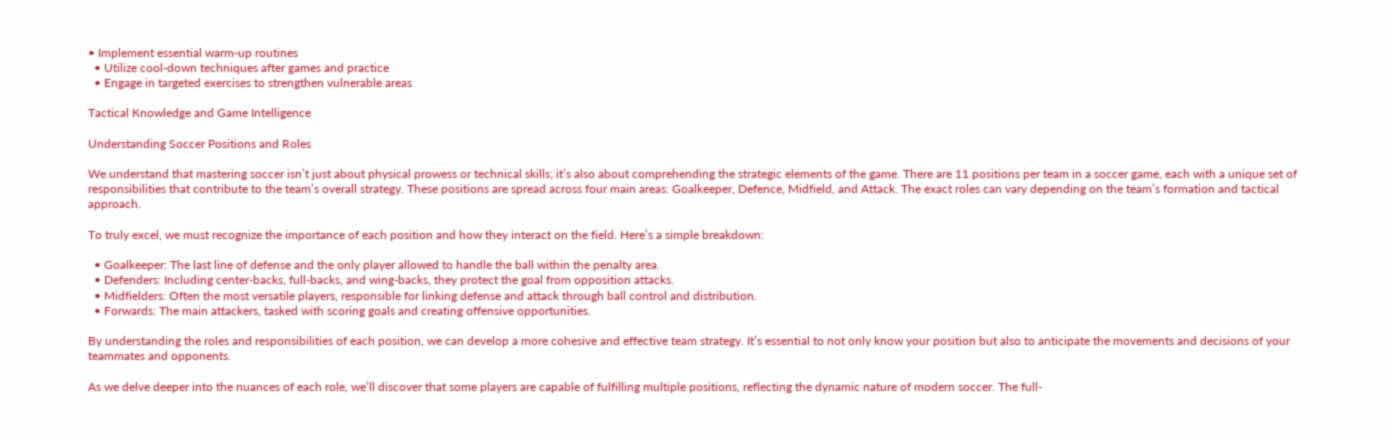• Implement essential warm-up routines
  • Utilize cool-down techniques after games and practice
  • Engage in targeted exercises to strengthen vulnerable areas

Tactical Knowledge and Game Intelligence

Understanding Soccer Positions and Roles

We understand that mastering soccer isn’t just about physical prowess or technical skills; it’s also about comprehending the strategic elements of the game. There are 11 positions per team in a soccer game, each with a unique set of responsibilities that contribute to the team’s overall strategy. These positions are spread across four main areas: Goalkeeper, Defence, Midfield, and Attack. The exact roles can vary depending on the team’s formation and tactical approach.

To truly excel, we must recognize the importance of each position and how they interact on the field. Here’s a simple breakdown:

  • Goalkeeper: The last line of defense and the only player allowed to handle the ball within the penalty area.
  • Defenders: Including center-backs, full-backs, and wing-backs, they protect the goal from opposition attacks.
  • Midfielders: Often the most versatile players, responsible for linking defense and attack through ball control and distribution.
  • Forwards: The main attackers, tasked with scoring goals and creating offensive opportunities.

By understanding the roles and responsibilities of each position, we can develop a more cohesive and effective team strategy. It’s essential to not only know your position but also to anticipate the movements and decisions of your teammates and opponents.

As we delve deeper into the nuances of each role, we’ll discover that some players are capable of fulfilling multiple positions, reflecting the dynamic nature of modern soccer. The full-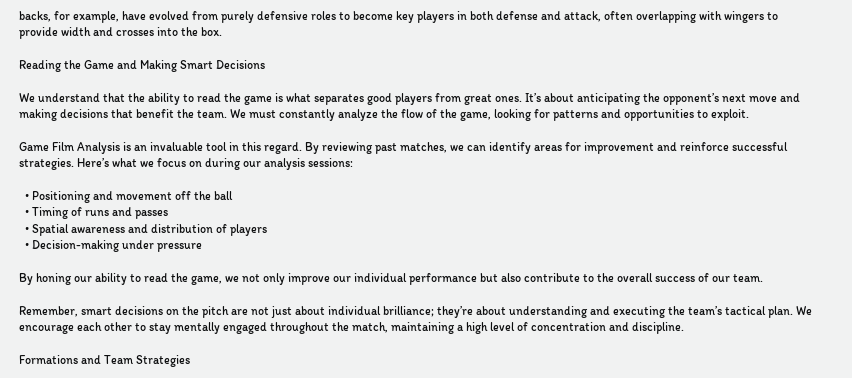backs, for example, have evolved from purely defensive roles to become key players in both defense and attack, often overlapping with wingers to provide width and crosses into the box.

Reading the Game and Making Smart Decisions

We understand that the ability to read the game is what separates good players from great ones. It’s about anticipating the opponent’s next move and making decisions that benefit the team. We must constantly analyze the flow of the game, looking for patterns and opportunities to exploit.

Game Film Analysis is an invaluable tool in this regard. By reviewing past matches, we can identify areas for improvement and reinforce successful strategies. Here’s what we focus on during our analysis sessions:

  • Positioning and movement off the ball
  • Timing of runs and passes
  • Spatial awareness and distribution of players
  • Decision-making under pressure

By honing our ability to read the game, we not only improve our individual performance but also contribute to the overall success of our team.

Remember, smart decisions on the pitch are not just about individual brilliance; they’re about understanding and executing the team’s tactical plan. We encourage each other to stay mentally engaged throughout the match, maintaining a high level of concentration and discipline.

Formations and Team Strategies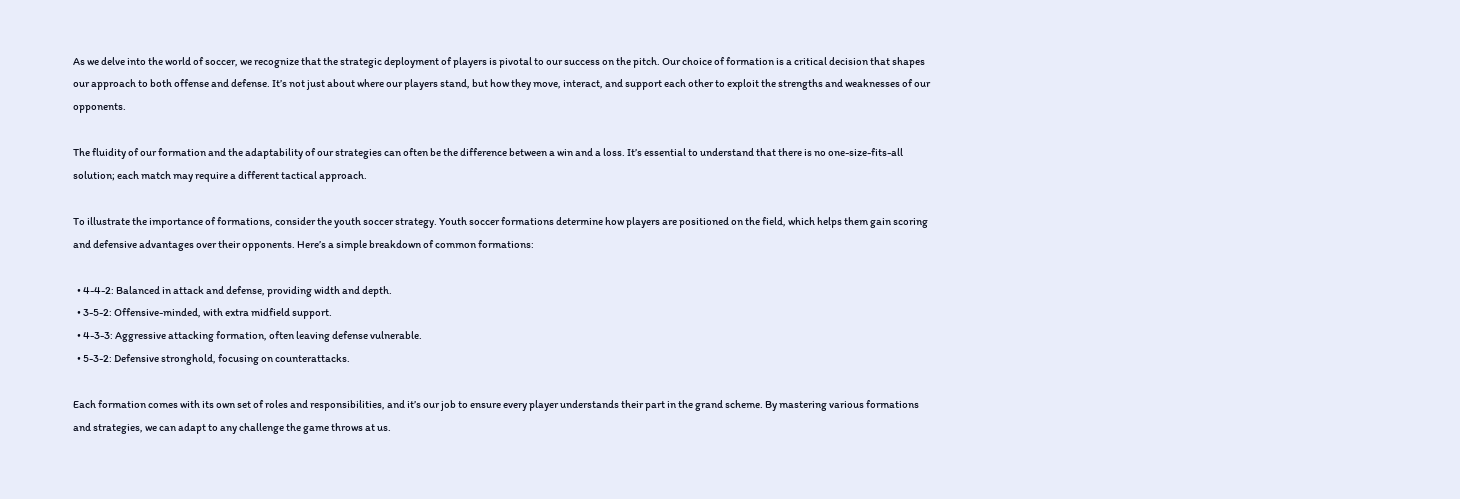As we delve into the world of soccer, we recognize that the strategic deployment of players is pivotal to our success on the pitch. Our choice of formation is a critical decision that shapes our approach to both offense and defense. It’s not just about where our players stand, but how they move, interact, and support each other to exploit the strengths and weaknesses of our opponents.

The fluidity of our formation and the adaptability of our strategies can often be the difference between a win and a loss. It’s essential to understand that there is no one-size-fits-all solution; each match may require a different tactical approach.

To illustrate the importance of formations, consider the youth soccer strategy. Youth soccer formations determine how players are positioned on the field, which helps them gain scoring and defensive advantages over their opponents. Here’s a simple breakdown of common formations:

  • 4-4-2: Balanced in attack and defense, providing width and depth.
  • 3-5-2: Offensive-minded, with extra midfield support.
  • 4-3-3: Aggressive attacking formation, often leaving defense vulnerable.
  • 5-3-2: Defensive stronghold, focusing on counterattacks.

Each formation comes with its own set of roles and responsibilities, and it’s our job to ensure every player understands their part in the grand scheme. By mastering various formations and strategies, we can adapt to any challenge the game throws at us.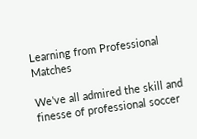Learning from Professional Matches

We’ve all admired the skill and finesse of professional soccer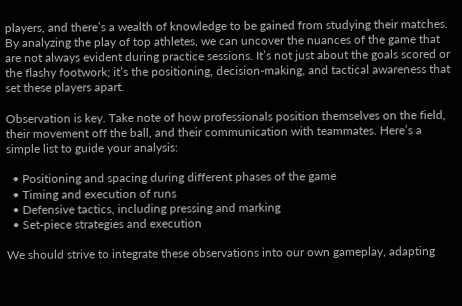players, and there’s a wealth of knowledge to be gained from studying their matches. By analyzing the play of top athletes, we can uncover the nuances of the game that are not always evident during practice sessions. It’s not just about the goals scored or the flashy footwork; it’s the positioning, decision-making, and tactical awareness that set these players apart.

Observation is key. Take note of how professionals position themselves on the field, their movement off the ball, and their communication with teammates. Here’s a simple list to guide your analysis:

  • Positioning and spacing during different phases of the game
  • Timing and execution of runs
  • Defensive tactics, including pressing and marking
  • Set-piece strategies and execution

We should strive to integrate these observations into our own gameplay, adapting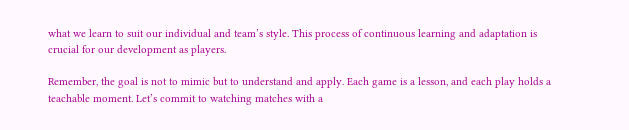what we learn to suit our individual and team’s style. This process of continuous learning and adaptation is crucial for our development as players.

Remember, the goal is not to mimic but to understand and apply. Each game is a lesson, and each play holds a teachable moment. Let’s commit to watching matches with a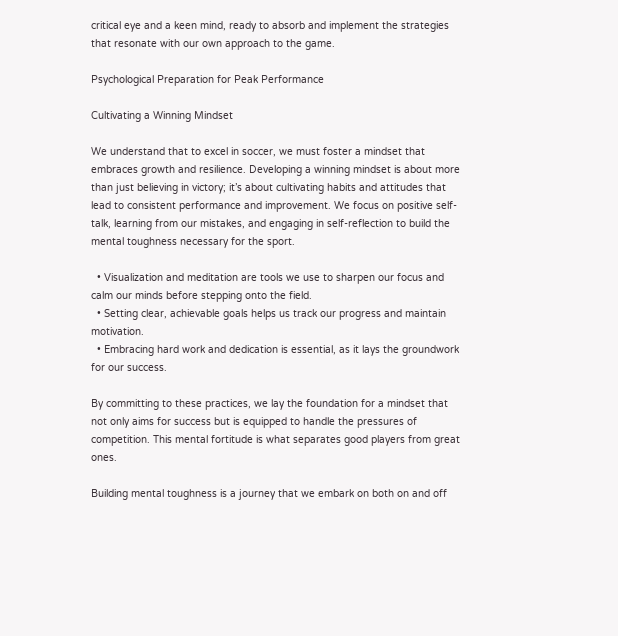critical eye and a keen mind, ready to absorb and implement the strategies that resonate with our own approach to the game.

Psychological Preparation for Peak Performance

Cultivating a Winning Mindset

We understand that to excel in soccer, we must foster a mindset that embraces growth and resilience. Developing a winning mindset is about more than just believing in victory; it’s about cultivating habits and attitudes that lead to consistent performance and improvement. We focus on positive self-talk, learning from our mistakes, and engaging in self-reflection to build the mental toughness necessary for the sport.

  • Visualization and meditation are tools we use to sharpen our focus and calm our minds before stepping onto the field.
  • Setting clear, achievable goals helps us track our progress and maintain motivation.
  • Embracing hard work and dedication is essential, as it lays the groundwork for our success.

By committing to these practices, we lay the foundation for a mindset that not only aims for success but is equipped to handle the pressures of competition. This mental fortitude is what separates good players from great ones.

Building mental toughness is a journey that we embark on both on and off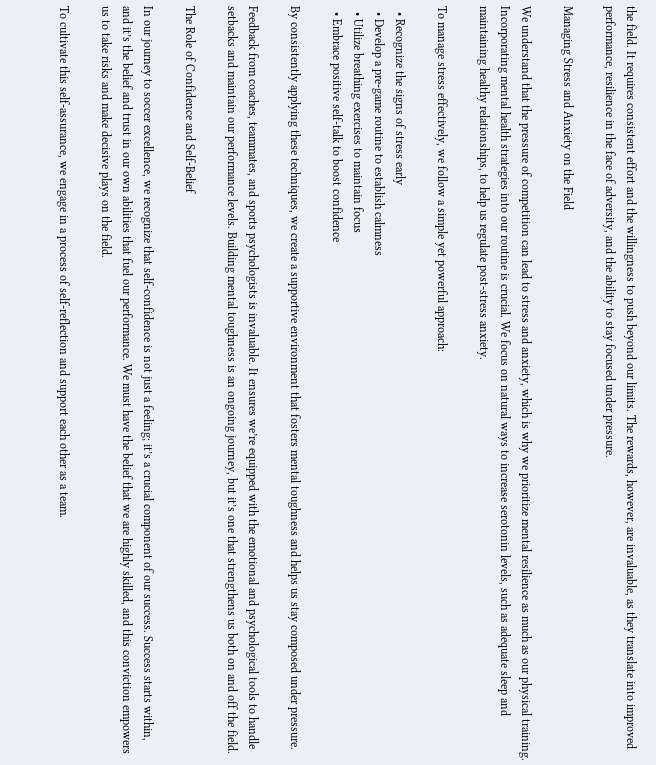the field. It requires consistent effort and the willingness to push beyond our limits. The rewards, however, are invaluable, as they translate into improved performance, resilience in the face of adversity, and the ability to stay focused under pressure.

Managing Stress and Anxiety on the Field

We understand that the pressure of competition can lead to stress and anxiety, which is why we prioritize mental resilience as much as our physical training. Incorporating mental health strategies into our routine is crucial. We focus on natural ways to increase serotonin levels, such as adequate sleep and maintaining healthy relationships, to help us regulate post-stress anxiety.

To manage stress effectively, we follow a simple yet powerful approach:

  • Recognize the signs of stress early
  • Develop a pre-game routine to establish calmness
  • Utilize breathing exercises to maintain focus
  • Embrace positive self-talk to boost confidence

By consistently applying these techniques, we create a supportive environment that fosters mental toughness and helps us stay composed under pressure.

Feedback from coaches, teammates, and sports psychologists is invaluable. It ensures we’re equipped with the emotional and psychological tools to handle setbacks and maintain our performance levels. Building mental toughness is an ongoing journey, but it’s one that strengthens us both on and off the field.

The Role of Confidence and Self-Belief

In our journey to soccer excellence, we recognize that self-confidence is not just a feeling; it’s a crucial component of our success. Success starts within, and it’s the belief and trust in our own abilities that fuel our performance. We must have the belief that we are highly skilled, and this conviction empowers us to take risks and make decisive plays on the field.

To cultivate this self-assurance, we engage in a process of self-reflection and support each other as a team.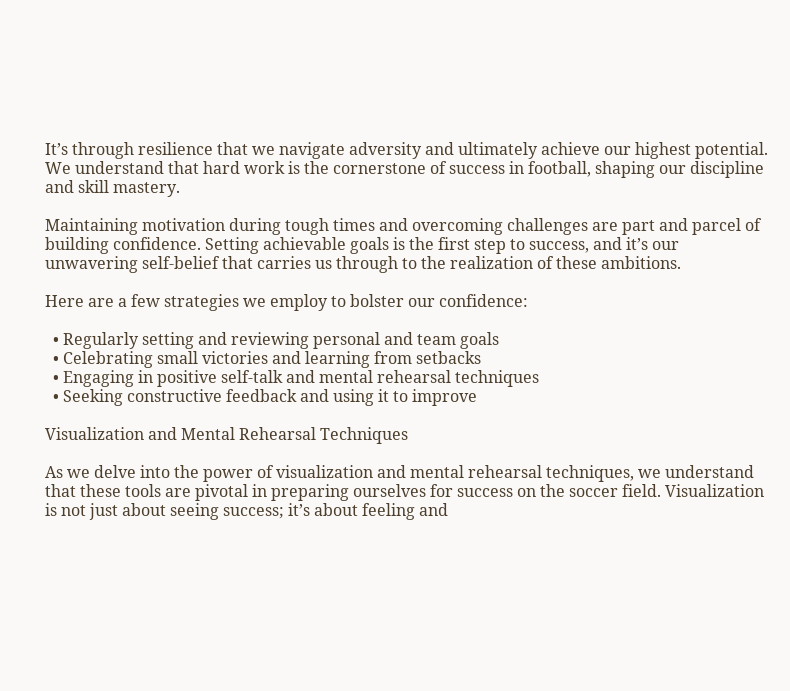It’s through resilience that we navigate adversity and ultimately achieve our highest potential. We understand that hard work is the cornerstone of success in football, shaping our discipline and skill mastery.

Maintaining motivation during tough times and overcoming challenges are part and parcel of building confidence. Setting achievable goals is the first step to success, and it’s our unwavering self-belief that carries us through to the realization of these ambitions.

Here are a few strategies we employ to bolster our confidence:

  • Regularly setting and reviewing personal and team goals
  • Celebrating small victories and learning from setbacks
  • Engaging in positive self-talk and mental rehearsal techniques
  • Seeking constructive feedback and using it to improve

Visualization and Mental Rehearsal Techniques

As we delve into the power of visualization and mental rehearsal techniques, we understand that these tools are pivotal in preparing ourselves for success on the soccer field. Visualization is not just about seeing success; it’s about feeling and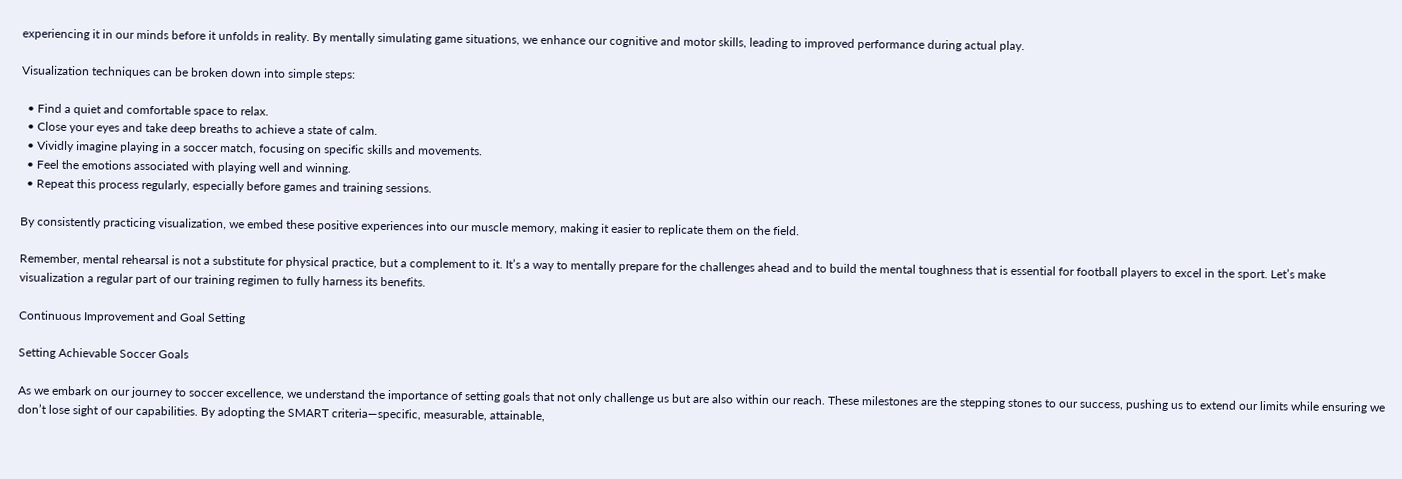experiencing it in our minds before it unfolds in reality. By mentally simulating game situations, we enhance our cognitive and motor skills, leading to improved performance during actual play.

Visualization techniques can be broken down into simple steps:

  • Find a quiet and comfortable space to relax.
  • Close your eyes and take deep breaths to achieve a state of calm.
  • Vividly imagine playing in a soccer match, focusing on specific skills and movements.
  • Feel the emotions associated with playing well and winning.
  • Repeat this process regularly, especially before games and training sessions.

By consistently practicing visualization, we embed these positive experiences into our muscle memory, making it easier to replicate them on the field.

Remember, mental rehearsal is not a substitute for physical practice, but a complement to it. It’s a way to mentally prepare for the challenges ahead and to build the mental toughness that is essential for football players to excel in the sport. Let’s make visualization a regular part of our training regimen to fully harness its benefits.

Continuous Improvement and Goal Setting

Setting Achievable Soccer Goals

As we embark on our journey to soccer excellence, we understand the importance of setting goals that not only challenge us but are also within our reach. These milestones are the stepping stones to our success, pushing us to extend our limits while ensuring we don’t lose sight of our capabilities. By adopting the SMART criteria—specific, measurable, attainable,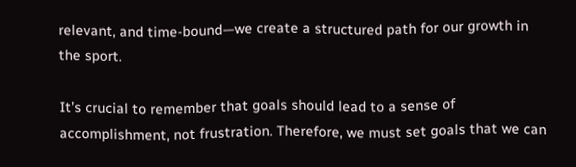relevant, and time-bound—we create a structured path for our growth in the sport.

It’s crucial to remember that goals should lead to a sense of accomplishment, not frustration. Therefore, we must set goals that we can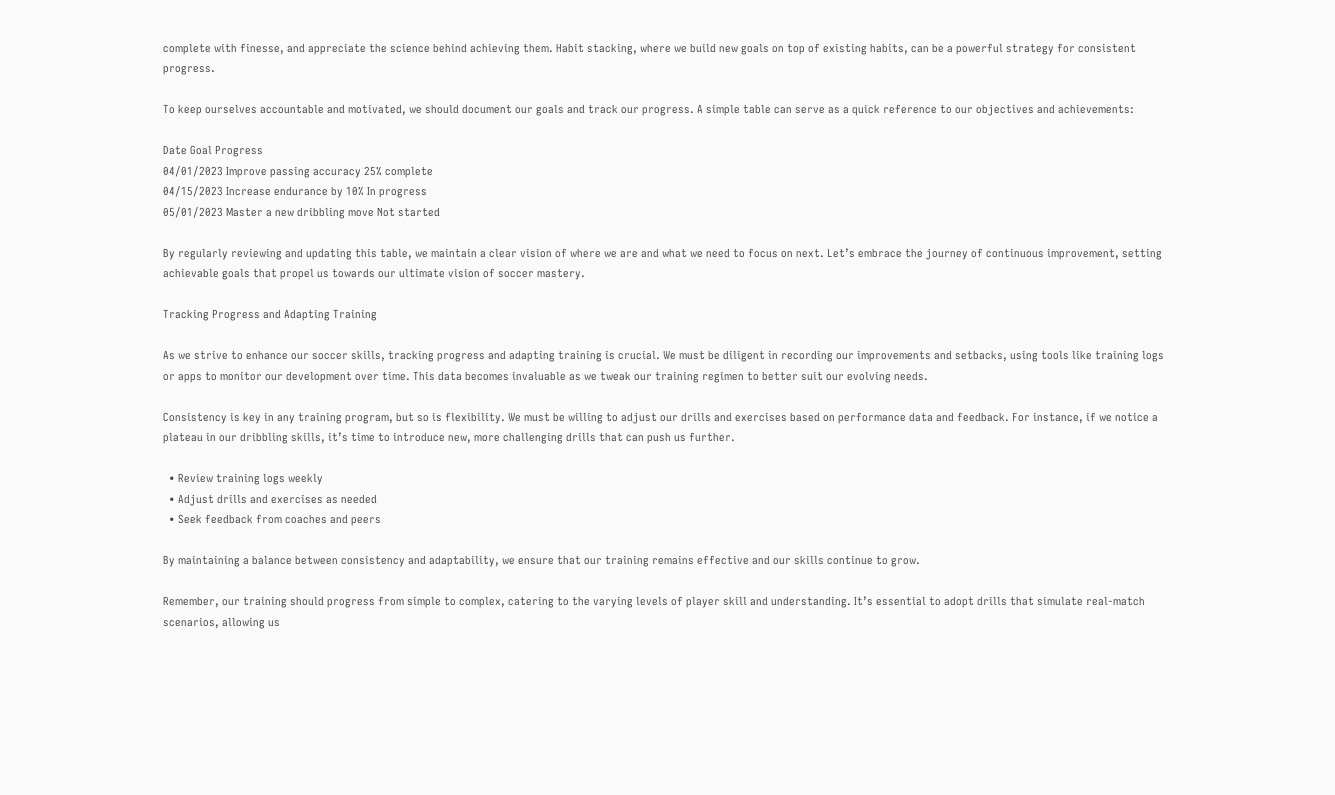complete with finesse, and appreciate the science behind achieving them. Habit stacking, where we build new goals on top of existing habits, can be a powerful strategy for consistent progress.

To keep ourselves accountable and motivated, we should document our goals and track our progress. A simple table can serve as a quick reference to our objectives and achievements:

Date Goal Progress
04/01/2023 Improve passing accuracy 25% complete
04/15/2023 Increase endurance by 10% In progress
05/01/2023 Master a new dribbling move Not started

By regularly reviewing and updating this table, we maintain a clear vision of where we are and what we need to focus on next. Let’s embrace the journey of continuous improvement, setting achievable goals that propel us towards our ultimate vision of soccer mastery.

Tracking Progress and Adapting Training

As we strive to enhance our soccer skills, tracking progress and adapting training is crucial. We must be diligent in recording our improvements and setbacks, using tools like training logs or apps to monitor our development over time. This data becomes invaluable as we tweak our training regimen to better suit our evolving needs.

Consistency is key in any training program, but so is flexibility. We must be willing to adjust our drills and exercises based on performance data and feedback. For instance, if we notice a plateau in our dribbling skills, it’s time to introduce new, more challenging drills that can push us further.

  • Review training logs weekly
  • Adjust drills and exercises as needed
  • Seek feedback from coaches and peers

By maintaining a balance between consistency and adaptability, we ensure that our training remains effective and our skills continue to grow.

Remember, our training should progress from simple to complex, catering to the varying levels of player skill and understanding. It’s essential to adopt drills that simulate real-match scenarios, allowing us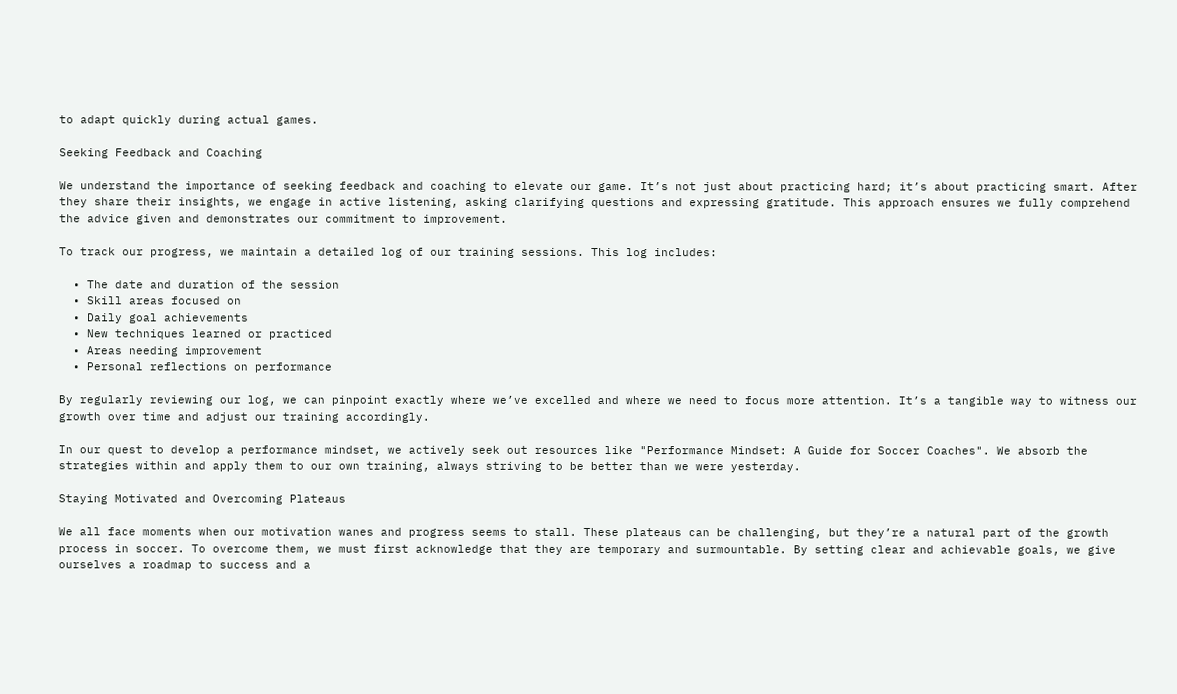to adapt quickly during actual games.

Seeking Feedback and Coaching

We understand the importance of seeking feedback and coaching to elevate our game. It’s not just about practicing hard; it’s about practicing smart. After they share their insights, we engage in active listening, asking clarifying questions and expressing gratitude. This approach ensures we fully comprehend the advice given and demonstrates our commitment to improvement.

To track our progress, we maintain a detailed log of our training sessions. This log includes:

  • The date and duration of the session
  • Skill areas focused on
  • Daily goal achievements
  • New techniques learned or practiced
  • Areas needing improvement
  • Personal reflections on performance

By regularly reviewing our log, we can pinpoint exactly where we’ve excelled and where we need to focus more attention. It’s a tangible way to witness our growth over time and adjust our training accordingly.

In our quest to develop a performance mindset, we actively seek out resources like "Performance Mindset: A Guide for Soccer Coaches". We absorb the strategies within and apply them to our own training, always striving to be better than we were yesterday.

Staying Motivated and Overcoming Plateaus

We all face moments when our motivation wanes and progress seems to stall. These plateaus can be challenging, but they’re a natural part of the growth process in soccer. To overcome them, we must first acknowledge that they are temporary and surmountable. By setting clear and achievable goals, we give ourselves a roadmap to success and a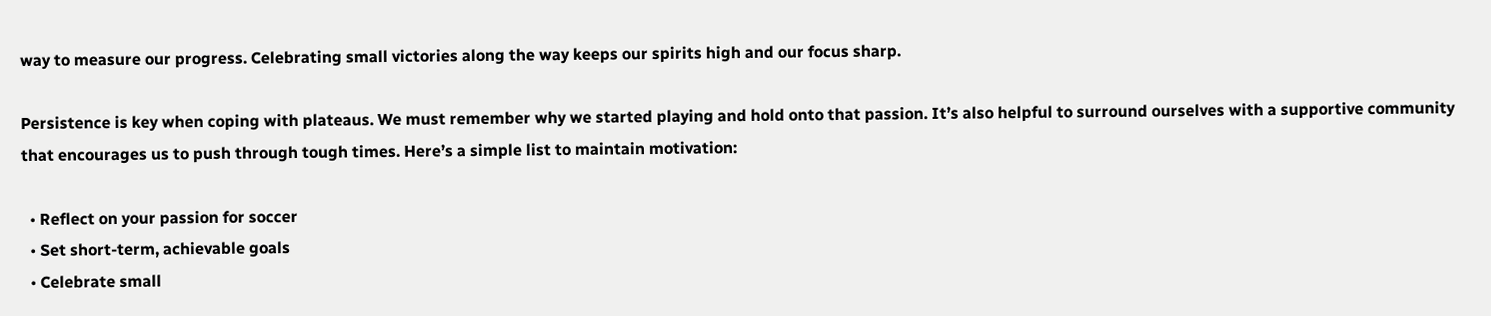way to measure our progress. Celebrating small victories along the way keeps our spirits high and our focus sharp.

Persistence is key when coping with plateaus. We must remember why we started playing and hold onto that passion. It’s also helpful to surround ourselves with a supportive community that encourages us to push through tough times. Here’s a simple list to maintain motivation:

  • Reflect on your passion for soccer
  • Set short-term, achievable goals
  • Celebrate small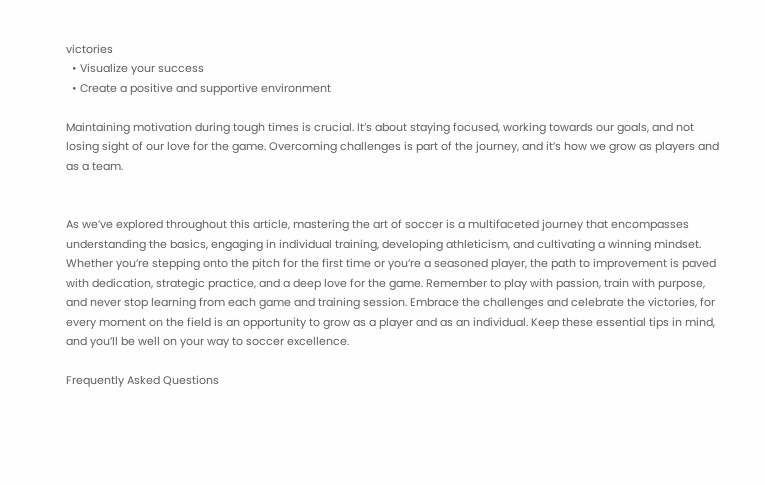victories
  • Visualize your success
  • Create a positive and supportive environment

Maintaining motivation during tough times is crucial. It’s about staying focused, working towards our goals, and not losing sight of our love for the game. Overcoming challenges is part of the journey, and it’s how we grow as players and as a team.


As we’ve explored throughout this article, mastering the art of soccer is a multifaceted journey that encompasses understanding the basics, engaging in individual training, developing athleticism, and cultivating a winning mindset. Whether you’re stepping onto the pitch for the first time or you’re a seasoned player, the path to improvement is paved with dedication, strategic practice, and a deep love for the game. Remember to play with passion, train with purpose, and never stop learning from each game and training session. Embrace the challenges and celebrate the victories, for every moment on the field is an opportunity to grow as a player and as an individual. Keep these essential tips in mind, and you’ll be well on your way to soccer excellence.

Frequently Asked Questions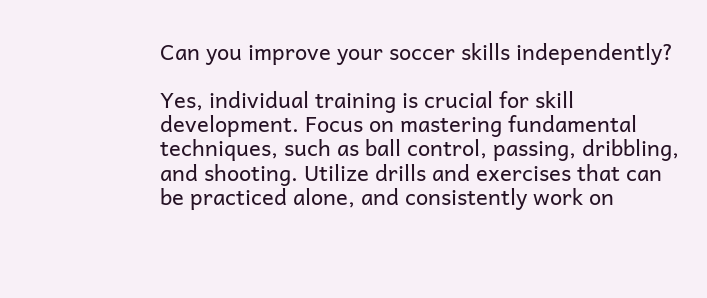Can you improve your soccer skills independently?

Yes, individual training is crucial for skill development. Focus on mastering fundamental techniques, such as ball control, passing, dribbling, and shooting. Utilize drills and exercises that can be practiced alone, and consistently work on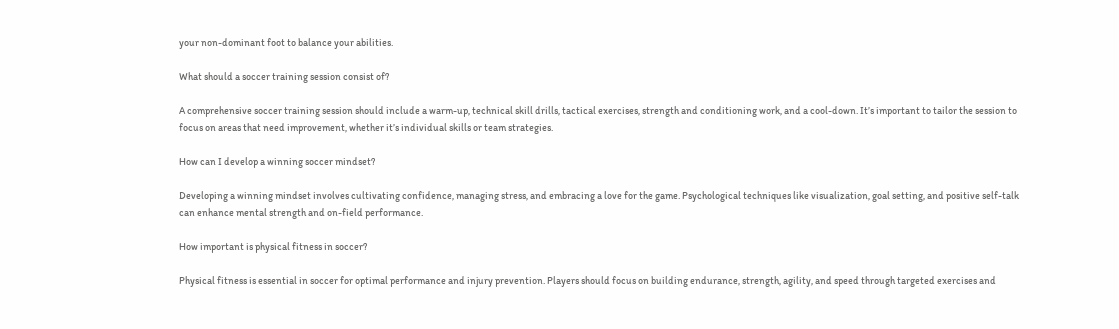your non-dominant foot to balance your abilities.

What should a soccer training session consist of?

A comprehensive soccer training session should include a warm-up, technical skill drills, tactical exercises, strength and conditioning work, and a cool-down. It’s important to tailor the session to focus on areas that need improvement, whether it’s individual skills or team strategies.

How can I develop a winning soccer mindset?

Developing a winning mindset involves cultivating confidence, managing stress, and embracing a love for the game. Psychological techniques like visualization, goal setting, and positive self-talk can enhance mental strength and on-field performance.

How important is physical fitness in soccer?

Physical fitness is essential in soccer for optimal performance and injury prevention. Players should focus on building endurance, strength, agility, and speed through targeted exercises and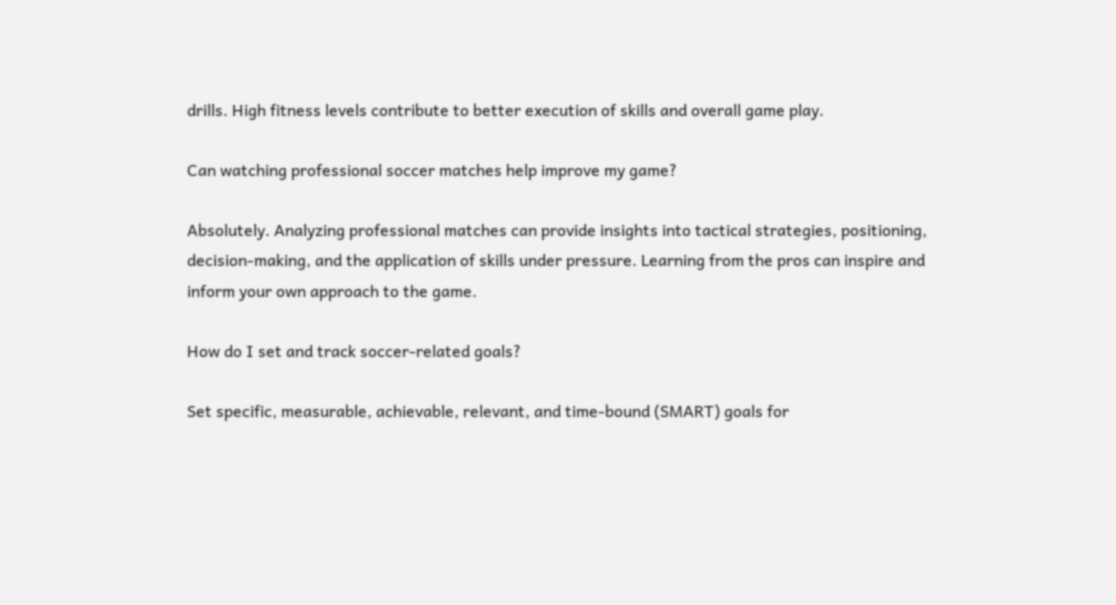drills. High fitness levels contribute to better execution of skills and overall game play.

Can watching professional soccer matches help improve my game?

Absolutely. Analyzing professional matches can provide insights into tactical strategies, positioning, decision-making, and the application of skills under pressure. Learning from the pros can inspire and inform your own approach to the game.

How do I set and track soccer-related goals?

Set specific, measurable, achievable, relevant, and time-bound (SMART) goals for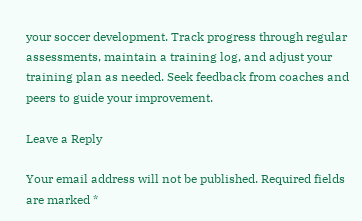your soccer development. Track progress through regular assessments, maintain a training log, and adjust your training plan as needed. Seek feedback from coaches and peers to guide your improvement.

Leave a Reply

Your email address will not be published. Required fields are marked *